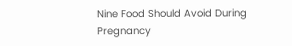Nine Food Should Avoid During Pregnancy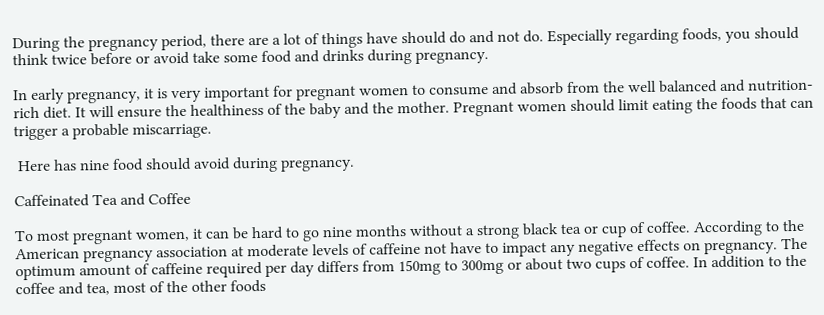During the pregnancy period, there are a lot of things have should do and not do. Especially regarding foods, you should think twice before or avoid take some food and drinks during pregnancy.

In early pregnancy, it is very important for pregnant women to consume and absorb from the well balanced and nutrition-rich diet. It will ensure the healthiness of the baby and the mother. Pregnant women should limit eating the foods that can trigger a probable miscarriage.

 Here has nine food should avoid during pregnancy.

Caffeinated Tea and Coffee

To most pregnant women, it can be hard to go nine months without a strong black tea or cup of coffee. According to the American pregnancy association at moderate levels of caffeine not have to impact any negative effects on pregnancy. The optimum amount of caffeine required per day differs from 150mg to 300mg or about two cups of coffee. In addition to the coffee and tea, most of the other foods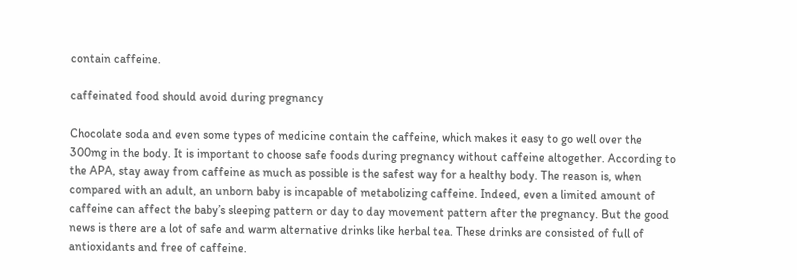contain caffeine.

caffeinated food should avoid during pregnancy

Chocolate soda and even some types of medicine contain the caffeine, which makes it easy to go well over the 300mg in the body. It is important to choose safe foods during pregnancy without caffeine altogether. According to the APA, stay away from caffeine as much as possible is the safest way for a healthy body. The reason is, when compared with an adult, an unborn baby is incapable of metabolizing caffeine. Indeed, even a limited amount of caffeine can affect the baby’s sleeping pattern or day to day movement pattern after the pregnancy. But the good news is there are a lot of safe and warm alternative drinks like herbal tea. These drinks are consisted of full of antioxidants and free of caffeine.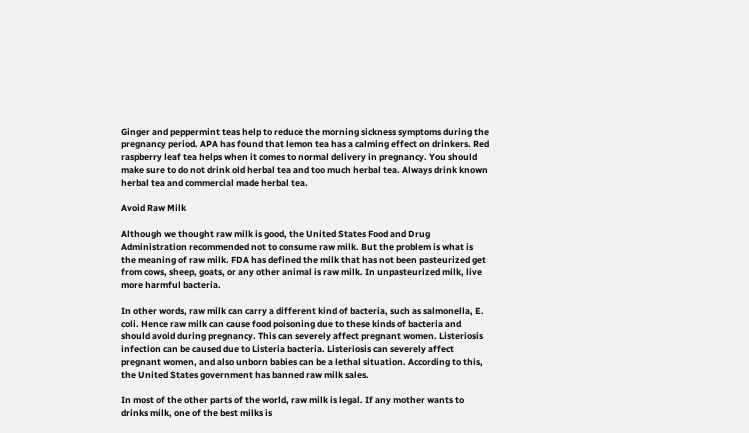Ginger and peppermint teas help to reduce the morning sickness symptoms during the pregnancy period. APA has found that lemon tea has a calming effect on drinkers. Red raspberry leaf tea helps when it comes to normal delivery in pregnancy. You should make sure to do not drink old herbal tea and too much herbal tea. Always drink known herbal tea and commercial made herbal tea.

Avoid Raw Milk

Although we thought raw milk is good, the United States Food and Drug Administration recommended not to consume raw milk. But the problem is what is the meaning of raw milk. FDA has defined the milk that has not been pasteurized get from cows, sheep, goats, or any other animal is raw milk. In unpasteurized milk, live more harmful bacteria.

In other words, raw milk can carry a different kind of bacteria, such as salmonella, E. coli. Hence raw milk can cause food poisoning due to these kinds of bacteria and should avoid during pregnancy. This can severely affect pregnant women. Listeriosis infection can be caused due to Listeria bacteria. Listeriosis can severely affect pregnant women, and also unborn babies can be a lethal situation. According to this, the United States government has banned raw milk sales.

In most of the other parts of the world, raw milk is legal. If any mother wants to drinks milk, one of the best milks is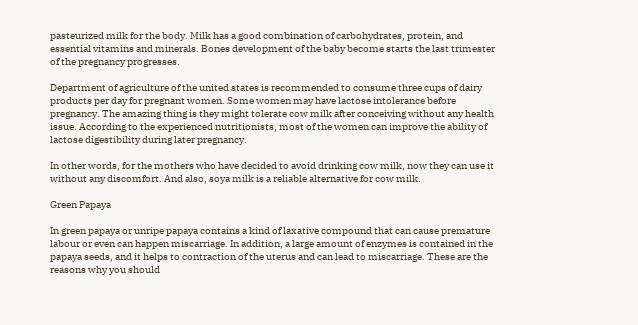pasteurized milk for the body. Milk has a good combination of carbohydrates, protein, and essential vitamins and minerals. Bones development of the baby become starts the last trimester of the pregnancy progresses.

Department of agriculture of the united states is recommended to consume three cups of dairy products per day for pregnant women. Some women may have lactose intolerance before pregnancy. The amazing thing is they might tolerate cow milk after conceiving without any health issue. According to the experienced nutritionists, most of the women can improve the ability of lactose digestibility during later pregnancy.

In other words, for the mothers who have decided to avoid drinking cow milk, now they can use it without any discomfort. And also, soya milk is a reliable alternative for cow milk.

Green Papaya

In green papaya or unripe papaya contains a kind of laxative compound that can cause premature labour or even can happen miscarriage. In addition, a large amount of enzymes is contained in the papaya seeds, and it helps to contraction of the uterus and can lead to miscarriage. These are the reasons why you should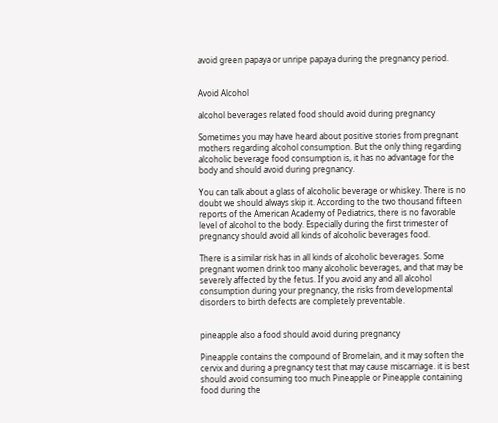avoid green papaya or unripe papaya during the pregnancy period.


Avoid Alcohol

alcohol beverages related food should avoid during pregnancy

Sometimes you may have heard about positive stories from pregnant mothers regarding alcohol consumption. But the only thing regarding alcoholic beverage food consumption is, it has no advantage for the body and should avoid during pregnancy.

You can talk about a glass of alcoholic beverage or whiskey. There is no doubt we should always skip it. According to the two thousand fifteen reports of the American Academy of Pediatrics, there is no favorable level of alcohol to the body. Especially during the first trimester of pregnancy should avoid all kinds of alcoholic beverages food.

There is a similar risk has in all kinds of alcoholic beverages. Some pregnant women drink too many alcoholic beverages, and that may be severely affected by the fetus. If you avoid any and all alcohol consumption during your pregnancy, the risks from developmental disorders to birth defects are completely preventable.


pineapple also a food should avoid during pregnancy

Pineapple contains the compound of Bromelain, and it may soften the cervix and during a pregnancy test that may cause miscarriage. it is best should avoid consuming too much Pineapple or Pineapple containing food during the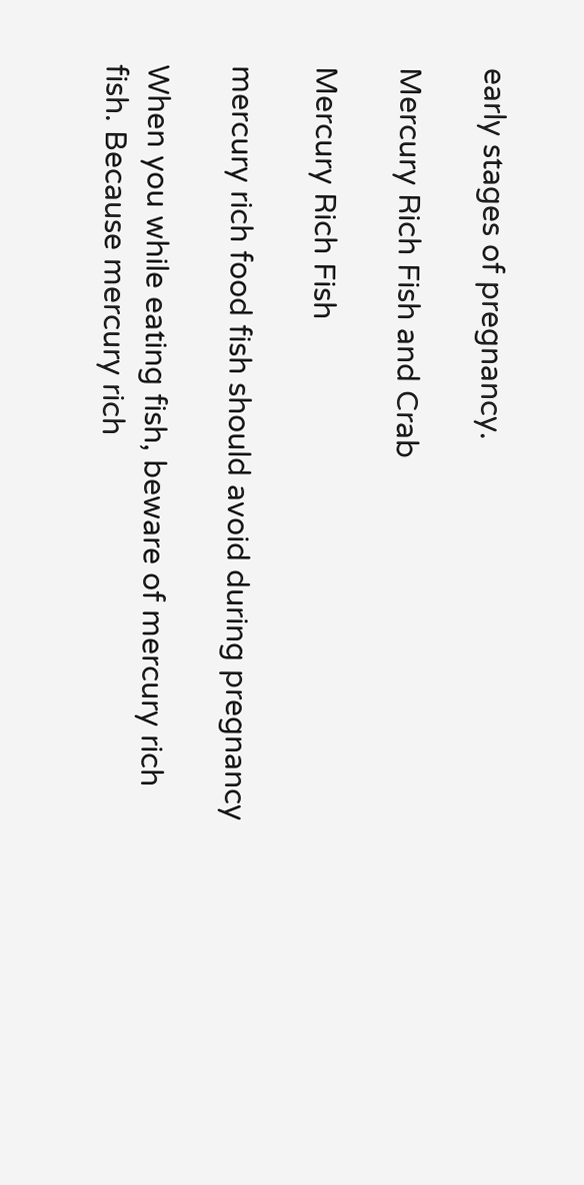early stages of pregnancy.

Mercury Rich Fish and Crab

Mercury Rich Fish

mercury rich food fish should avoid during pregnancy

When you while eating fish, beware of mercury rich fish. Because mercury rich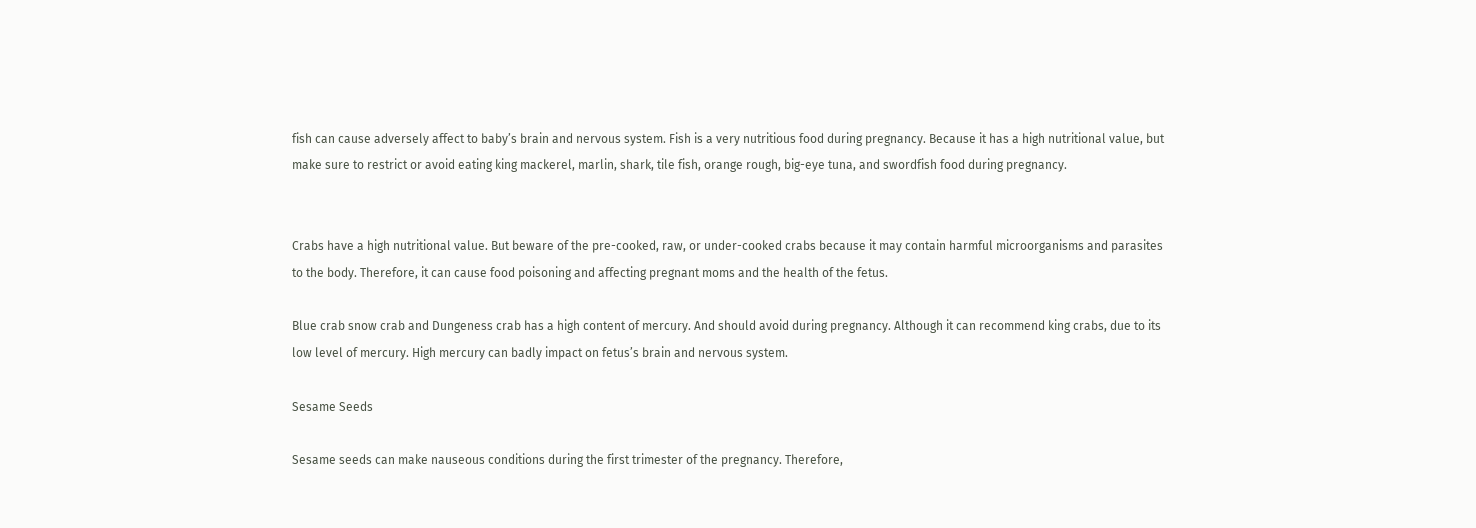fish can cause adversely affect to baby’s brain and nervous system. Fish is a very nutritious food during pregnancy. Because it has a high nutritional value, but make sure to restrict or avoid eating king mackerel, marlin, shark, tile fish, orange rough, big-eye tuna, and swordfish food during pregnancy.


Crabs have a high nutritional value. But beware of the pre-cooked, raw, or under-cooked crabs because it may contain harmful microorganisms and parasites to the body. Therefore, it can cause food poisoning and affecting pregnant moms and the health of the fetus.

Blue crab snow crab and Dungeness crab has a high content of mercury. And should avoid during pregnancy. Although it can recommend king crabs, due to its low level of mercury. High mercury can badly impact on fetus’s brain and nervous system.

Sesame Seeds

Sesame seeds can make nauseous conditions during the first trimester of the pregnancy. Therefore,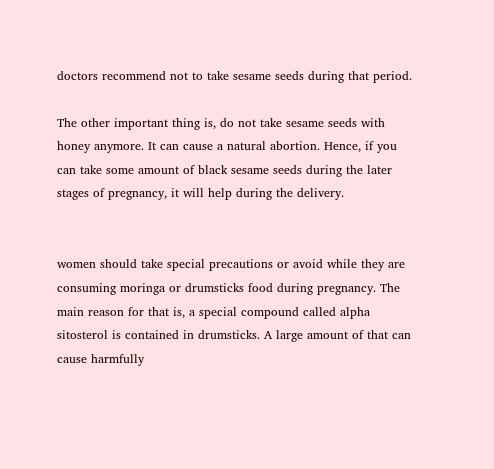doctors recommend not to take sesame seeds during that period.

The other important thing is, do not take sesame seeds with honey anymore. It can cause a natural abortion. Hence, if you can take some amount of black sesame seeds during the later stages of pregnancy, it will help during the delivery.


women should take special precautions or avoid while they are consuming moringa or drumsticks food during pregnancy. The main reason for that is, a special compound called alpha sitosterol is contained in drumsticks. A large amount of that can cause harmfully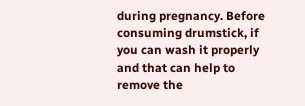during pregnancy. Before consuming drumstick, if you can wash it properly and that can help to remove the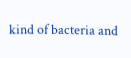kind of bacteria and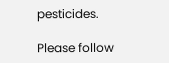pesticides.

Please follow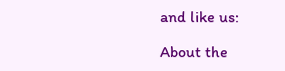and like us:

About the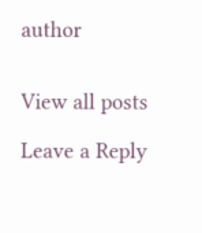author


View all posts

Leave a Reply